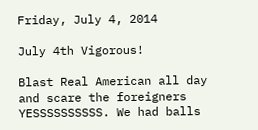Friday, July 4, 2014

July 4th Vigorous!

Blast Real American all day and scare the foreigners YESSSSSSSSSS. We had balls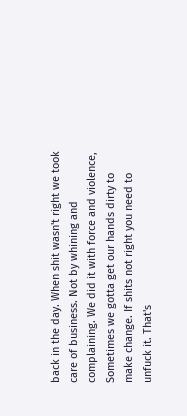back in the day. When shit wasn't right we took care of business. Not by whining and complaining. We did it with force and violence, Sometimes we gotta get our hands dirty to make change. If shits not right you need to unfuck it. That's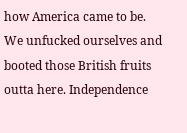how America came to be. We unfucked ourselves and booted those British fruits outta here. Independence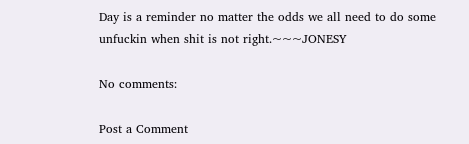Day is a reminder no matter the odds we all need to do some unfuckin when shit is not right.~~~JONESY

No comments:

Post a Comment